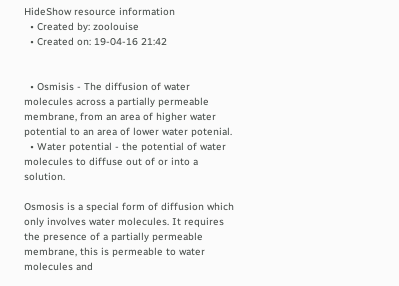HideShow resource information
  • Created by: zoolouise
  • Created on: 19-04-16 21:42


  • Osmisis - The diffusion of water molecules across a partially permeable membrane, from an area of higher water potential to an area of lower water potenial.
  • Water potential - the potential of water molecules to diffuse out of or into a solution.

Osmosis is a special form of diffusion which only involves water molecules. It requires the presence of a partially permeable membrane, this is permeable to water molecules and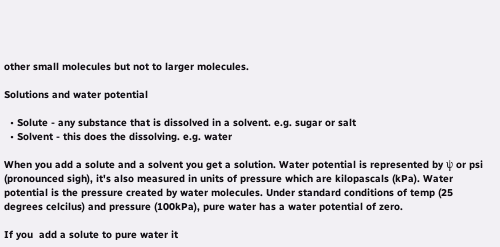other small molecules but not to larger molecules.

Solutions and water potential

  • Solute - any substance that is dissolved in a solvent. e.g. sugar or salt
  • Solvent - this does the dissolving. e.g. water

When you add a solute and a solvent you get a solution. Water potential is represented by ψ or psi (pronounced sigh), it's also measured in units of pressure which are kilopascals (kPa). Water potential is the pressure created by water molecules. Under standard conditions of temp (25 degrees celcilus) and pressure (100kPa), pure water has a water potential of zero.

If you  add a solute to pure water it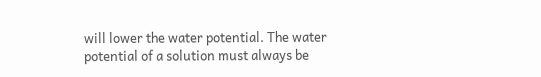will lower the water potential. The water potential of a solution must always be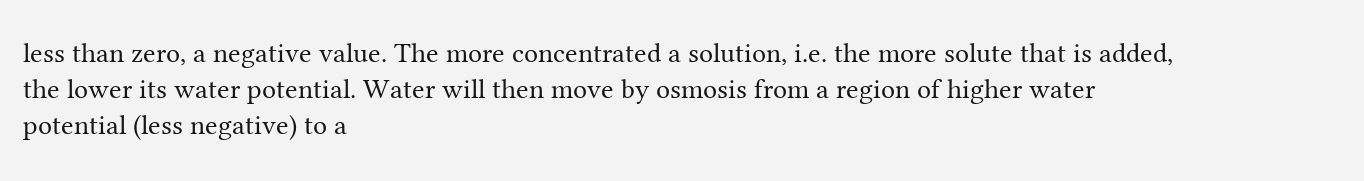less than zero, a negative value. The more concentrated a solution, i.e. the more solute that is added, the lower its water potential. Water will then move by osmosis from a region of higher water potential (less negative) to a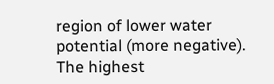region of lower water potential (more negative). The highest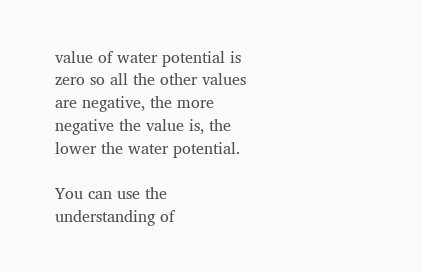value of water potential is zero so all the other values are negative, the more negative the value is, the lower the water potential.

You can use the understanding of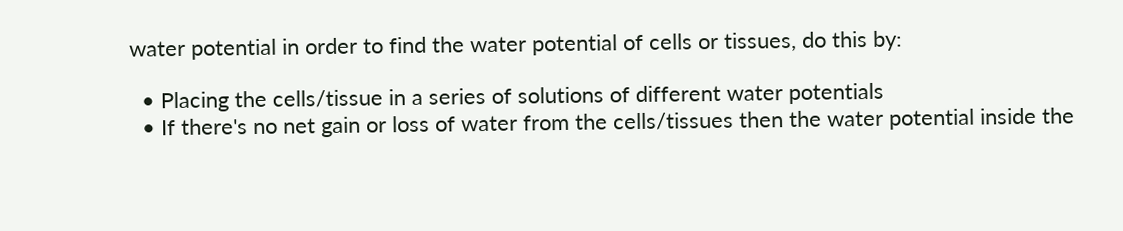water potential in order to find the water potential of cells or tissues, do this by:

  • Placing the cells/tissue in a series of solutions of different water potentials
  • If there's no net gain or loss of water from the cells/tissues then the water potential inside the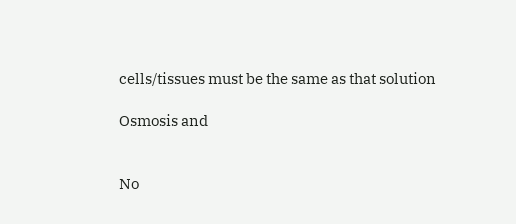cells/tissues must be the same as that solution

Osmosis and


No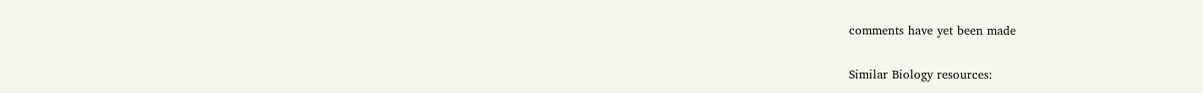comments have yet been made

Similar Biology resources: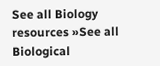See all Biology resources »See all Biological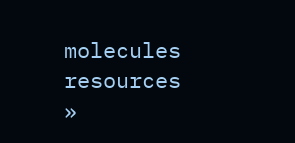molecules resources »